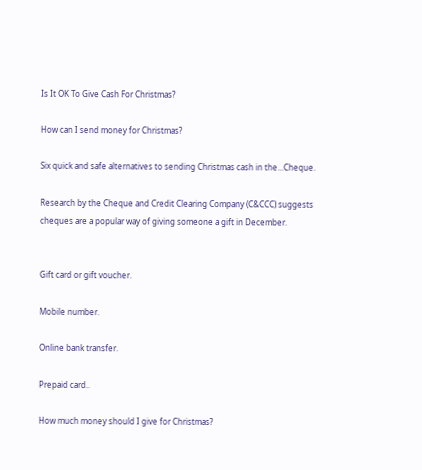Is It OK To Give Cash For Christmas?

How can I send money for Christmas?

Six quick and safe alternatives to sending Christmas cash in the…Cheque.

Research by the Cheque and Credit Clearing Company (C&CCC) suggests cheques are a popular way of giving someone a gift in December.


Gift card or gift voucher.

Mobile number.

Online bank transfer.

Prepaid card..

How much money should I give for Christmas?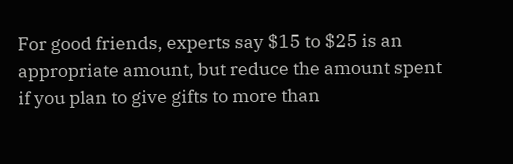For good friends, experts say $15 to $25 is an appropriate amount, but reduce the amount spent if you plan to give gifts to more than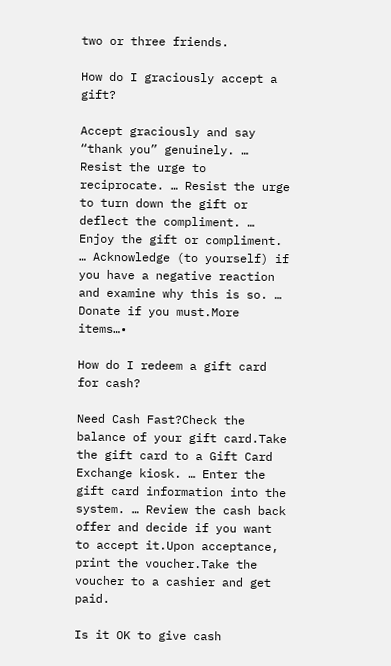two or three friends.

How do I graciously accept a gift?

Accept graciously and say “thank you” genuinely. … Resist the urge to reciprocate. … Resist the urge to turn down the gift or deflect the compliment. … Enjoy the gift or compliment. … Acknowledge (to yourself) if you have a negative reaction and examine why this is so. … Donate if you must.More items…•

How do I redeem a gift card for cash?

Need Cash Fast?Check the balance of your gift card.Take the gift card to a Gift Card Exchange kiosk. … Enter the gift card information into the system. … Review the cash back offer and decide if you want to accept it.Upon acceptance, print the voucher.Take the voucher to a cashier and get paid.

Is it OK to give cash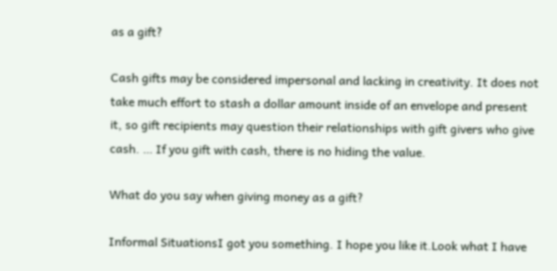as a gift?

Cash gifts may be considered impersonal and lacking in creativity. It does not take much effort to stash a dollar amount inside of an envelope and present it, so gift recipients may question their relationships with gift givers who give cash. … If you gift with cash, there is no hiding the value.

What do you say when giving money as a gift?

Informal SituationsI got you something. I hope you like it.Look what I have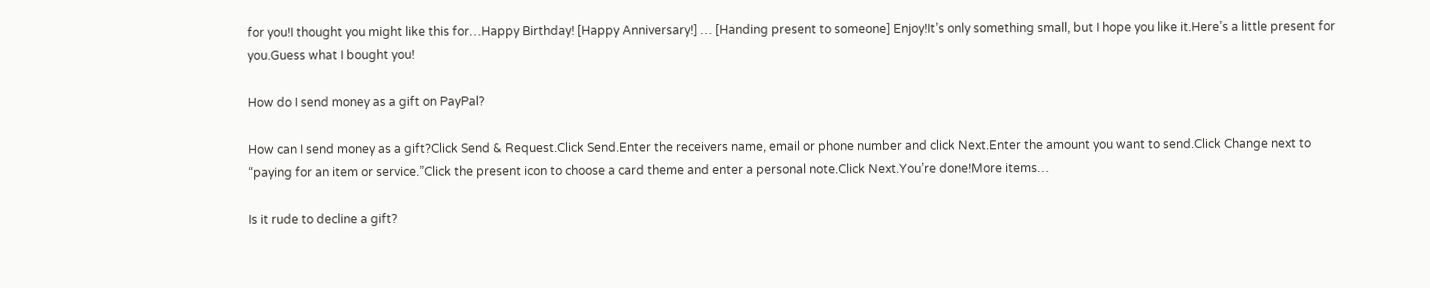for you!I thought you might like this for…Happy Birthday! [Happy Anniversary!] … [Handing present to someone] Enjoy!It’s only something small, but I hope you like it.Here’s a little present for you.Guess what I bought you!

How do I send money as a gift on PayPal?

How can I send money as a gift?Click Send & Request.Click Send.Enter the receivers name, email or phone number and click Next.Enter the amount you want to send.Click Change next to “paying for an item or service.”Click the present icon to choose a card theme and enter a personal note.Click Next.You’re done!More items…

Is it rude to decline a gift?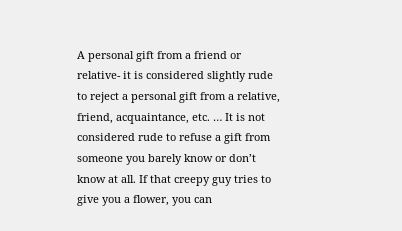A personal gift from a friend or relative- it is considered slightly rude to reject a personal gift from a relative, friend, acquaintance, etc. … It is not considered rude to refuse a gift from someone you barely know or don’t know at all. If that creepy guy tries to give you a flower, you can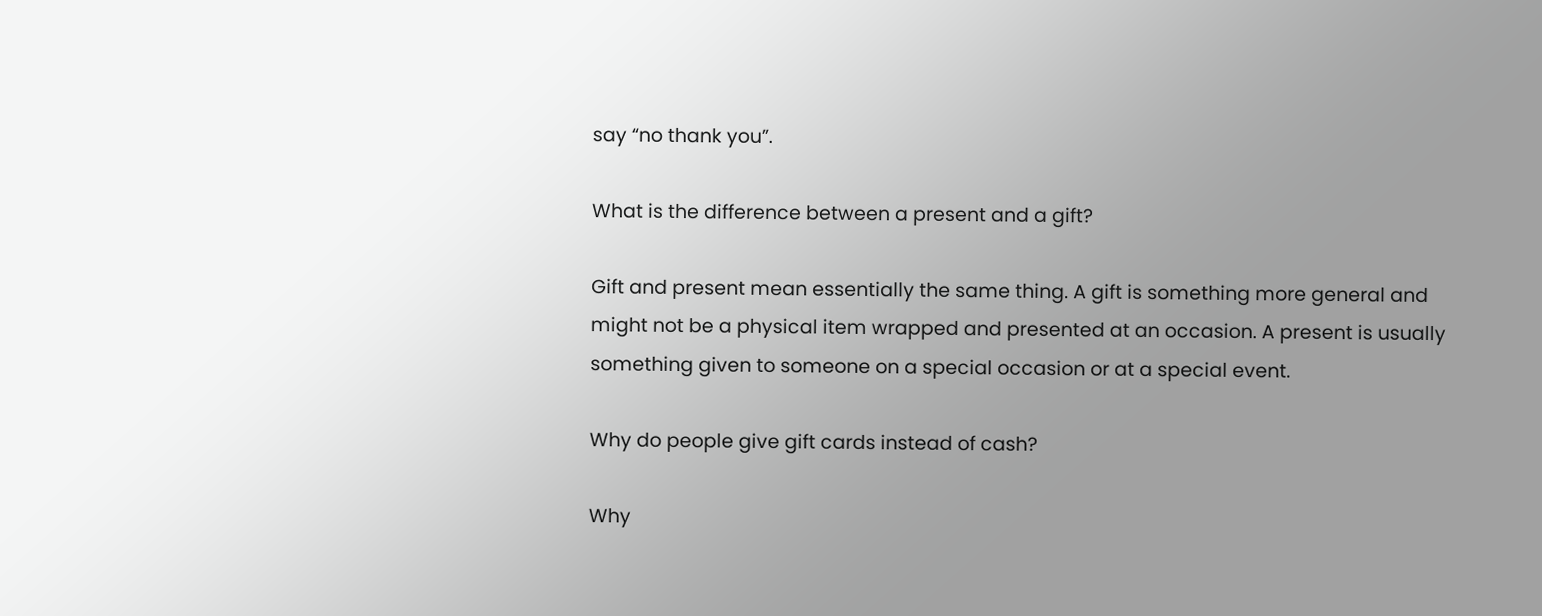say “no thank you”.

What is the difference between a present and a gift?

Gift and present mean essentially the same thing. A gift is something more general and might not be a physical item wrapped and presented at an occasion. A present is usually something given to someone on a special occasion or at a special event.

Why do people give gift cards instead of cash?

Why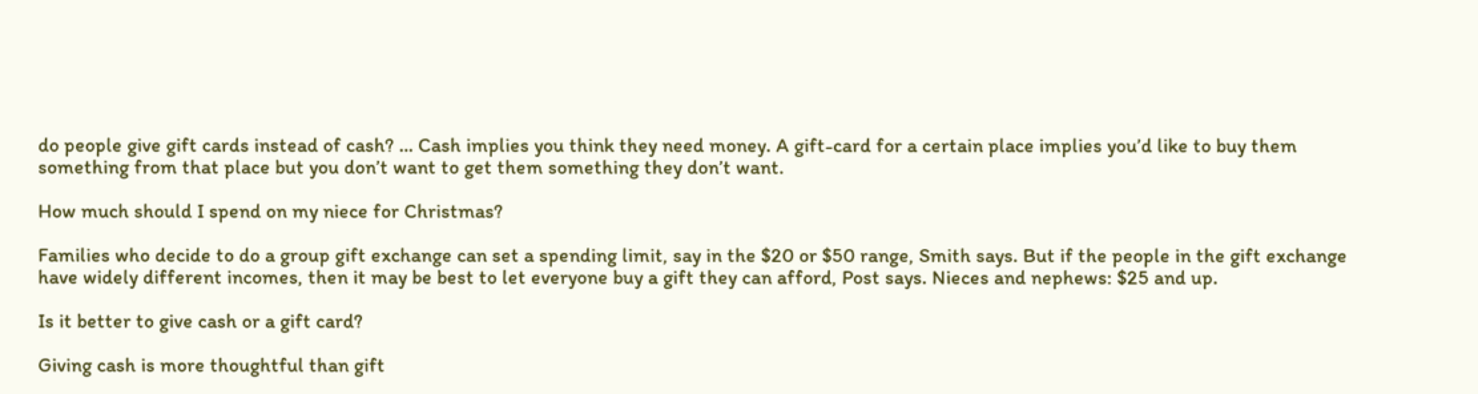do people give gift cards instead of cash? … Cash implies you think they need money. A gift-card for a certain place implies you’d like to buy them something from that place but you don’t want to get them something they don’t want.

How much should I spend on my niece for Christmas?

Families who decide to do a group gift exchange can set a spending limit, say in the $20 or $50 range, Smith says. But if the people in the gift exchange have widely different incomes, then it may be best to let everyone buy a gift they can afford, Post says. Nieces and nephews: $25 and up.

Is it better to give cash or a gift card?

Giving cash is more thoughtful than gift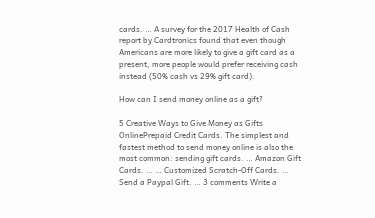cards. … A survey for the 2017 Health of Cash report by Cardtronics found that even though Americans are more likely to give a gift card as a present, more people would prefer receiving cash instead (50% cash vs 29% gift card).

How can I send money online as a gift?

5 Creative Ways to Give Money as Gifts OnlinePrepaid Credit Cards. The simplest and fastest method to send money online is also the most common: sending gift cards. … Amazon Gift Cards. … … Customized Scratch-Off Cards. … Send a Paypal Gift. … 3 comments Write a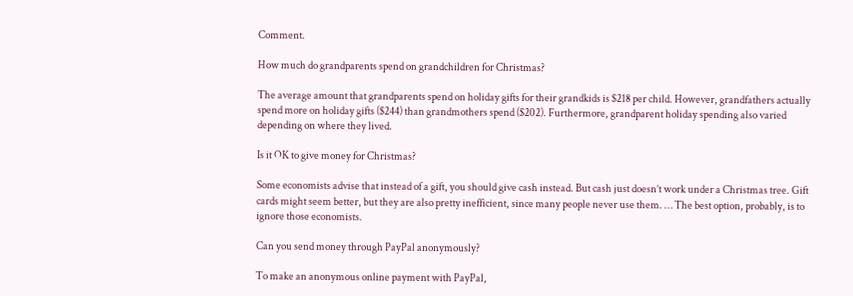Comment.

How much do grandparents spend on grandchildren for Christmas?

The average amount that grandparents spend on holiday gifts for their grandkids is $218 per child. However, grandfathers actually spend more on holiday gifts ($244) than grandmothers spend ($202). Furthermore, grandparent holiday spending also varied depending on where they lived.

Is it OK to give money for Christmas?

Some economists advise that instead of a gift, you should give cash instead. But cash just doesn’t work under a Christmas tree. Gift cards might seem better, but they are also pretty inefficient, since many people never use them. … The best option, probably, is to ignore those economists.

Can you send money through PayPal anonymously?

To make an anonymous online payment with PayPal,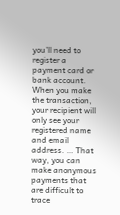you’ll need to register a payment card or bank account. When you make the transaction, your recipient will only see your registered name and email address. … That way, you can make anonymous payments that are difficult to trace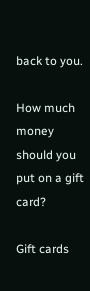back to you.

How much money should you put on a gift card?

Gift cards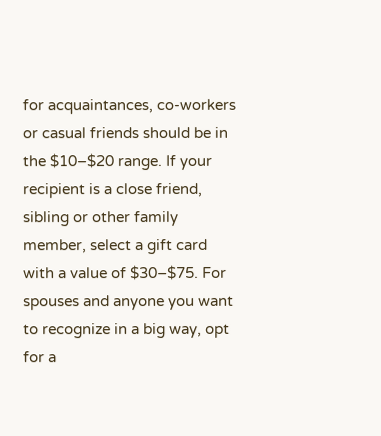for acquaintances, co-workers or casual friends should be in the $10–$20 range. If your recipient is a close friend, sibling or other family member, select a gift card with a value of $30–$75. For spouses and anyone you want to recognize in a big way, opt for a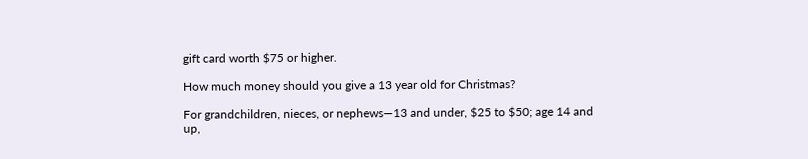gift card worth $75 or higher.

How much money should you give a 13 year old for Christmas?

For grandchildren, nieces, or nephews—13 and under, $25 to $50; age 14 and up,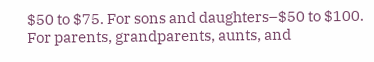$50 to $75. For sons and daughters–$50 to $100. For parents, grandparents, aunts, and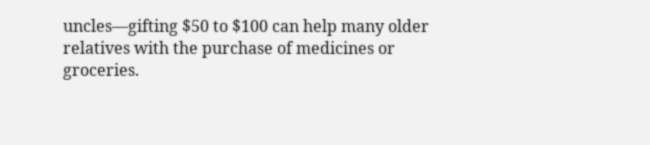uncles—gifting $50 to $100 can help many older relatives with the purchase of medicines or groceries.